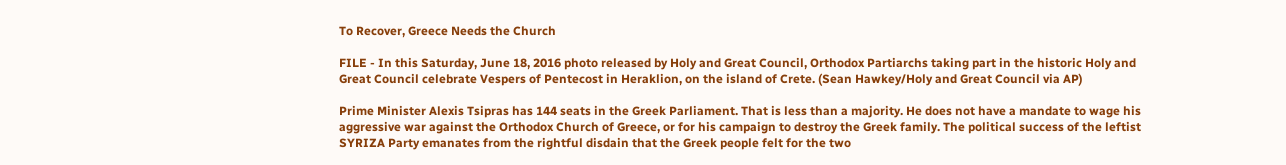To Recover, Greece Needs the Church

FILE - In this Saturday, June 18, 2016 photo released by Holy and Great Council, Orthodox Partiarchs taking part in the historic Holy and Great Council celebrate Vespers of Pentecost in Heraklion, on the island of Crete. (Sean Hawkey/Holy and Great Council via AP)

Prime Minister Alexis Tsipras has 144 seats in the Greek Parliament. That is less than a majority. He does not have a mandate to wage his aggressive war against the Orthodox Church of Greece, or for his campaign to destroy the Greek family. The political success of the leftist SYRIZA Party emanates from the rightful disdain that the Greek people felt for the two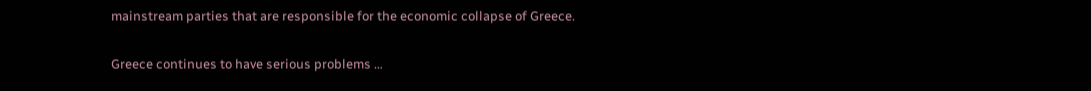mainstream parties that are responsible for the economic collapse of Greece.

Greece continues to have serious problems …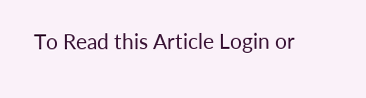To Read this Article Login or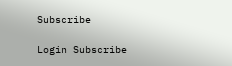Subscribe

Login Subscribe